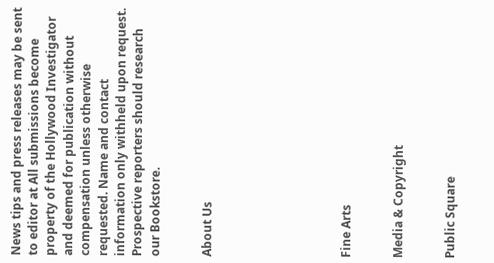News tips and press releases may be sent to editor at All submissions become property of the Hollywood Investigator and deemed for publication without compensation unless otherwise requested. Name and contact information only withheld upon request. Prospective reporters should research our Bookstore.


About Us







Fine Arts


Media & Copyright


Public Square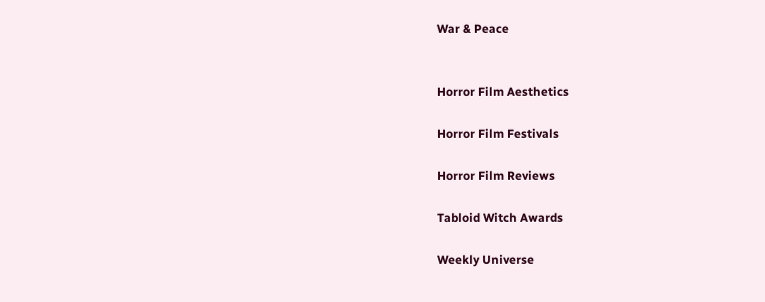War & Peace


Horror Film Aesthetics

Horror Film Festivals

Horror Film Reviews

Tabloid Witch Awards

Weekly Universe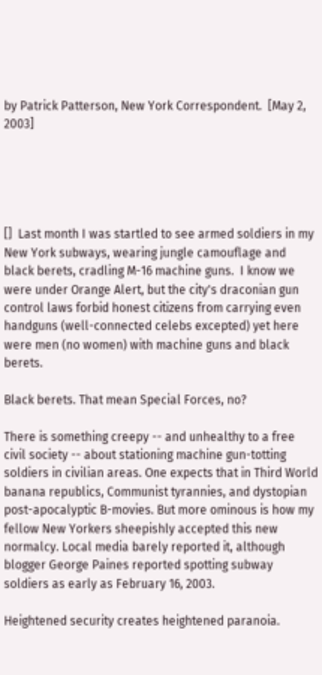by Patrick Patterson, New York Correspondent.  [May 2, 2003]





[]  Last month I was startled to see armed soldiers in my New York subways, wearing jungle camouflage and black berets, cradling M-16 machine guns.  I know we were under Orange Alert, but the city's draconian gun control laws forbid honest citizens from carrying even handguns (well-connected celebs excepted) yet here were men (no women) with machine guns and black berets.

Black berets. That mean Special Forces, no?

There is something creepy -- and unhealthy to a free civil society -- about stationing machine gun-totting soldiers in civilian areas. One expects that in Third World banana republics, Communist tyrannies, and dystopian post-apocalyptic B-movies. But more ominous is how my fellow New Yorkers sheepishly accepted this new normalcy. Local media barely reported it, although blogger George Paines reported spotting subway soldiers as early as February 16, 2003.

Heightened security creates heightened paranoia.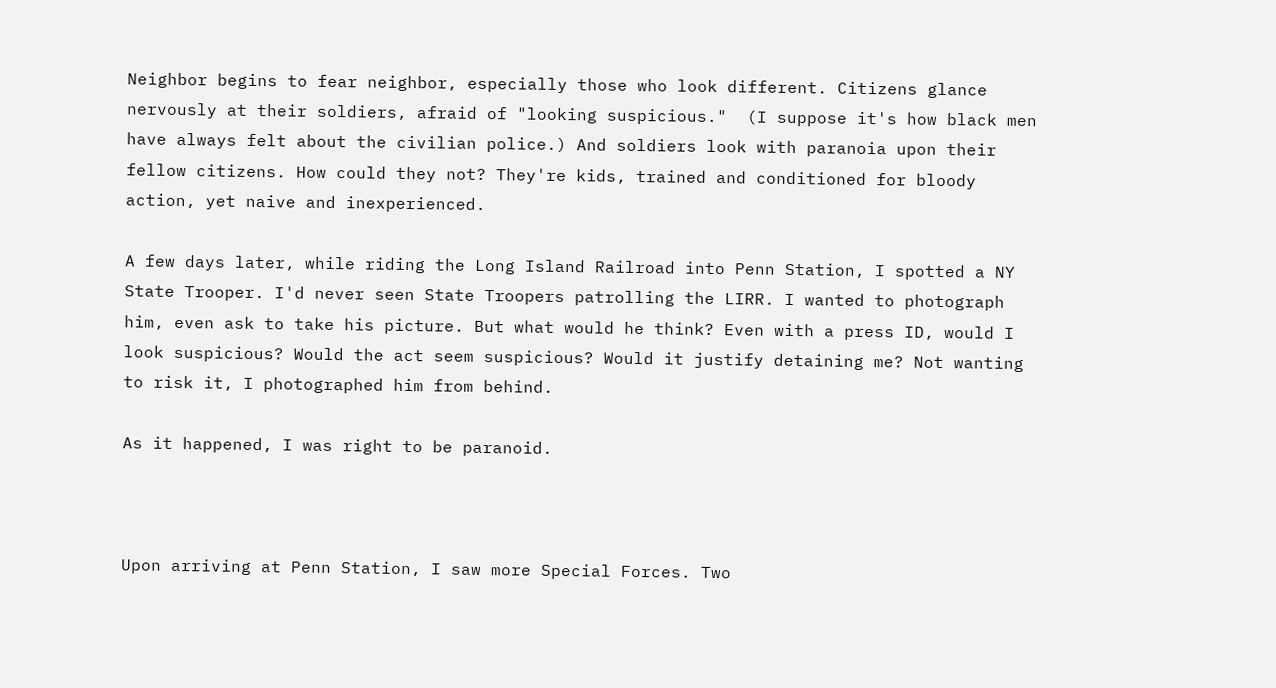Neighbor begins to fear neighbor, especially those who look different. Citizens glance nervously at their soldiers, afraid of "looking suspicious."  (I suppose it's how black men have always felt about the civilian police.) And soldiers look with paranoia upon their fellow citizens. How could they not? They're kids, trained and conditioned for bloody action, yet naive and inexperienced.

A few days later, while riding the Long Island Railroad into Penn Station, I spotted a NY State Trooper. I'd never seen State Troopers patrolling the LIRR. I wanted to photograph him, even ask to take his picture. But what would he think? Even with a press ID, would I look suspicious? Would the act seem suspicious? Would it justify detaining me? Not wanting to risk it, I photographed him from behind.

As it happened, I was right to be paranoid.



Upon arriving at Penn Station, I saw more Special Forces. Two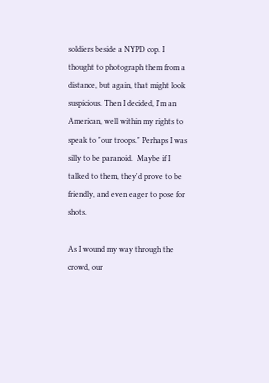soldiers beside a NYPD cop. I thought to photograph them from a distance, but again, that might look suspicious. Then I decided, I'm an American, well within my rights to speak to "our troops." Perhaps I was silly to be paranoid.  Maybe if I talked to them, they'd prove to be friendly, and even eager to pose for shots.

As I wound my way through the crowd, our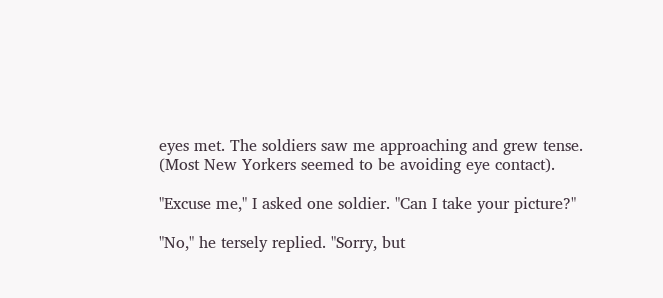eyes met. The soldiers saw me approaching and grew tense. (Most New Yorkers seemed to be avoiding eye contact).

"Excuse me," I asked one soldier. "Can I take your picture?"

"No," he tersely replied. "Sorry, but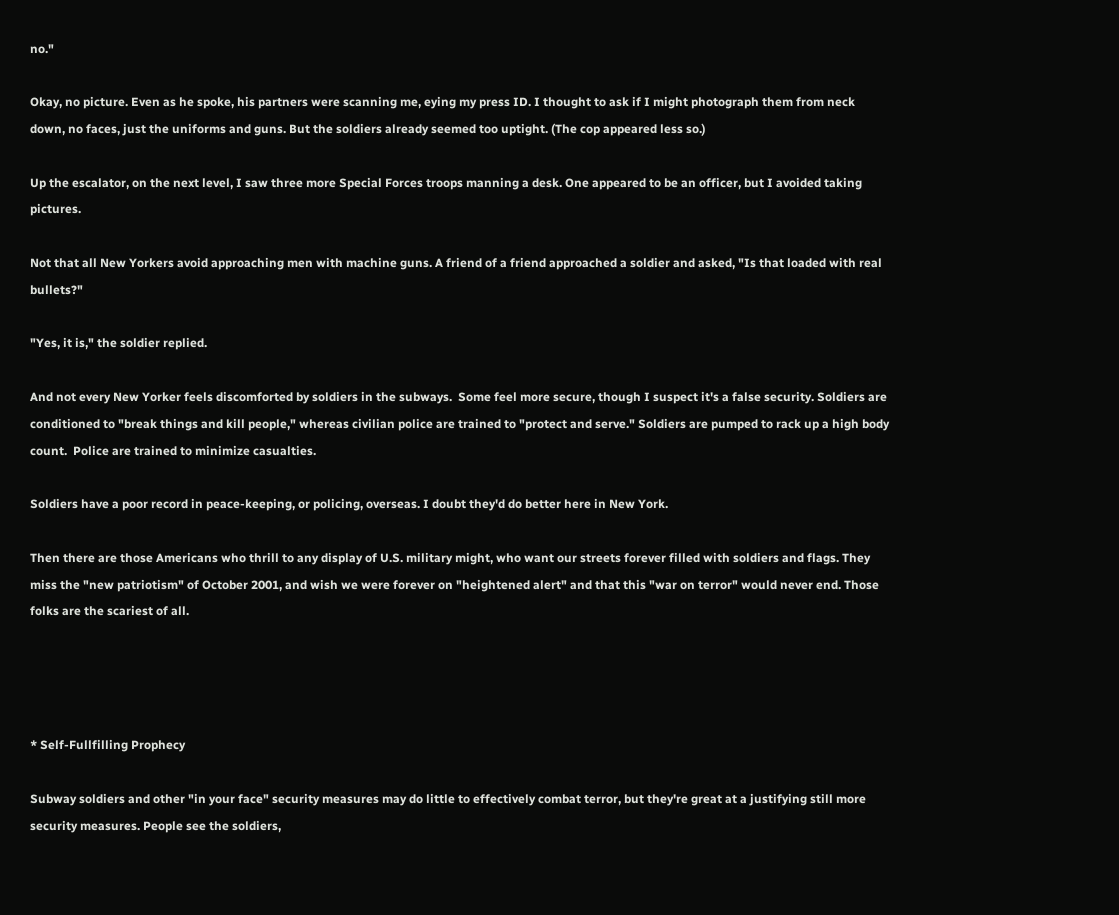no."

Okay, no picture. Even as he spoke, his partners were scanning me, eying my press ID. I thought to ask if I might photograph them from neck down, no faces, just the uniforms and guns. But the soldiers already seemed too uptight. (The cop appeared less so.)

Up the escalator, on the next level, I saw three more Special Forces troops manning a desk. One appeared to be an officer, but I avoided taking pictures.

Not that all New Yorkers avoid approaching men with machine guns. A friend of a friend approached a soldier and asked, "Is that loaded with real bullets?"

"Yes, it is," the soldier replied.

And not every New Yorker feels discomforted by soldiers in the subways.  Some feel more secure, though I suspect it's a false security. Soldiers are conditioned to "break things and kill people," whereas civilian police are trained to "protect and serve." Soldiers are pumped to rack up a high body count.  Police are trained to minimize casualties.

Soldiers have a poor record in peace-keeping, or policing, overseas. I doubt they'd do better here in New York.

Then there are those Americans who thrill to any display of U.S. military might, who want our streets forever filled with soldiers and flags. They miss the "new patriotism" of October 2001, and wish we were forever on "heightened alert" and that this "war on terror" would never end. Those folks are the scariest of all.




* Self-Fullfilling Prophecy

Subway soldiers and other "in your face" security measures may do little to effectively combat terror, but they're great at a justifying still more security measures. People see the soldiers,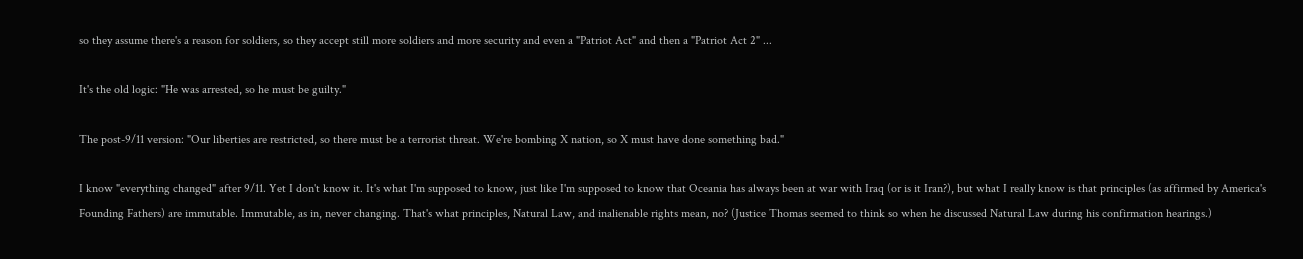so they assume there's a reason for soldiers, so they accept still more soldiers and more security and even a "Patriot Act" and then a "Patriot Act 2" ...

It's the old logic: "He was arrested, so he must be guilty."

The post-9/11 version: "Our liberties are restricted, so there must be a terrorist threat. We're bombing X nation, so X must have done something bad."

I know "everything changed" after 9/11. Yet I don't know it. It's what I'm supposed to know, just like I'm supposed to know that Oceania has always been at war with Iraq (or is it Iran?), but what I really know is that principles (as affirmed by America's Founding Fathers) are immutable. Immutable, as in, never changing. That's what principles, Natural Law, and inalienable rights mean, no? (Justice Thomas seemed to think so when he discussed Natural Law during his confirmation hearings.)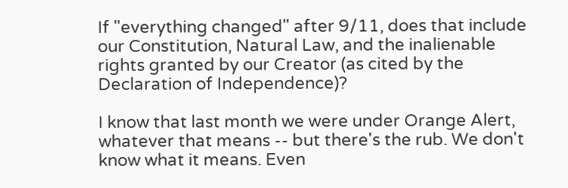If "everything changed" after 9/11, does that include our Constitution, Natural Law, and the inalienable rights granted by our Creator (as cited by the Declaration of Independence)?

I know that last month we were under Orange Alert, whatever that means -- but there's the rub. We don't know what it means. Even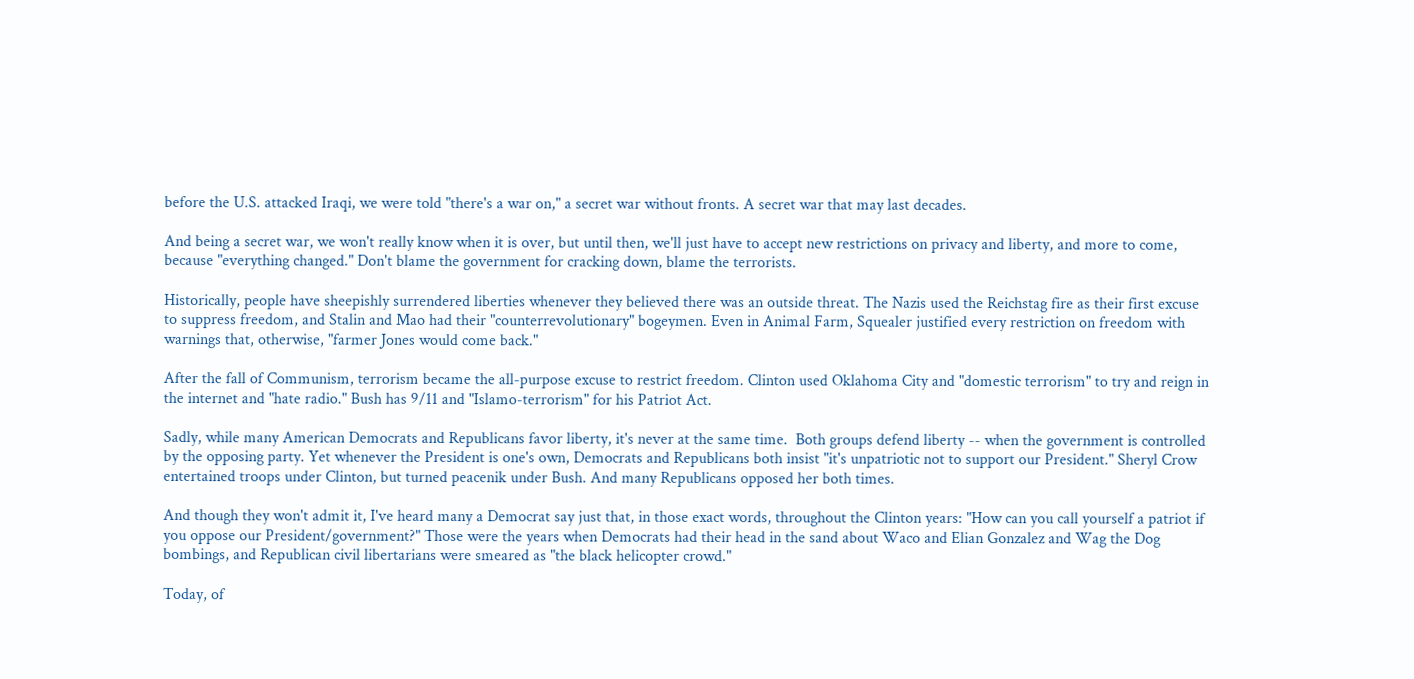before the U.S. attacked Iraqi, we were told "there's a war on," a secret war without fronts. A secret war that may last decades.

And being a secret war, we won't really know when it is over, but until then, we'll just have to accept new restrictions on privacy and liberty, and more to come, because "everything changed." Don't blame the government for cracking down, blame the terrorists.

Historically, people have sheepishly surrendered liberties whenever they believed there was an outside threat. The Nazis used the Reichstag fire as their first excuse to suppress freedom, and Stalin and Mao had their "counterrevolutionary" bogeymen. Even in Animal Farm, Squealer justified every restriction on freedom with warnings that, otherwise, "farmer Jones would come back."

After the fall of Communism, terrorism became the all-purpose excuse to restrict freedom. Clinton used Oklahoma City and "domestic terrorism" to try and reign in the internet and "hate radio." Bush has 9/11 and "Islamo-terrorism" for his Patriot Act.

Sadly, while many American Democrats and Republicans favor liberty, it's never at the same time.  Both groups defend liberty -- when the government is controlled by the opposing party. Yet whenever the President is one's own, Democrats and Republicans both insist "it's unpatriotic not to support our President." Sheryl Crow entertained troops under Clinton, but turned peacenik under Bush. And many Republicans opposed her both times.

And though they won't admit it, I've heard many a Democrat say just that, in those exact words, throughout the Clinton years: "How can you call yourself a patriot if you oppose our President/government?" Those were the years when Democrats had their head in the sand about Waco and Elian Gonzalez and Wag the Dog bombings, and Republican civil libertarians were smeared as "the black helicopter crowd."

Today, of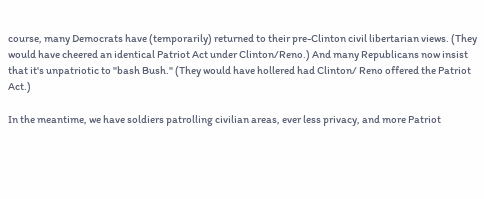course, many Democrats have (temporarily) returned to their pre-Clinton civil libertarian views. (They would have cheered an identical Patriot Act under Clinton/Reno.) And many Republicans now insist that it's unpatriotic to "bash Bush." (They would have hollered had Clinton/ Reno offered the Patriot Act.)

In the meantime, we have soldiers patrolling civilian areas, ever less privacy, and more Patriot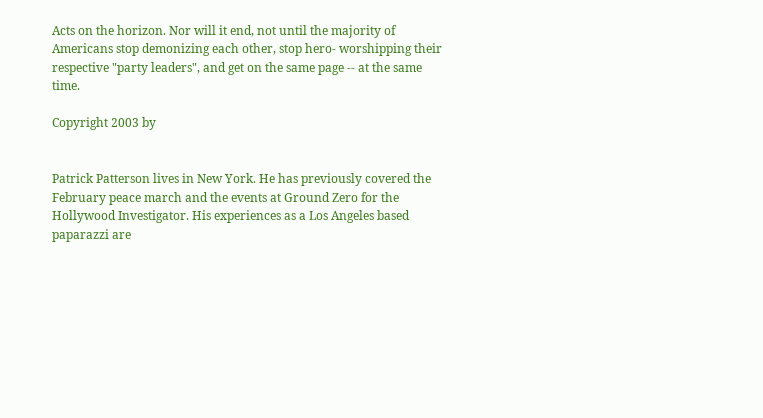Acts on the horizon. Nor will it end, not until the majority of Americans stop demonizing each other, stop hero- worshipping their respective "party leaders", and get on the same page -- at the same time.

Copyright 2003 by


Patrick Patterson lives in New York. He has previously covered the February peace march and the events at Ground Zero for the Hollywood Investigator. His experiences as a Los Angeles based paparazzi are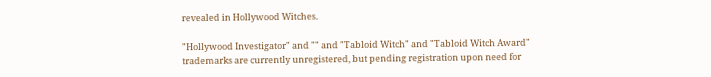revealed in Hollywood Witches.

"Hollywood Investigator" and "" and "Tabloid Witch" and "Tabloid Witch Award" trademarks are currently unregistered, but pending registration upon need for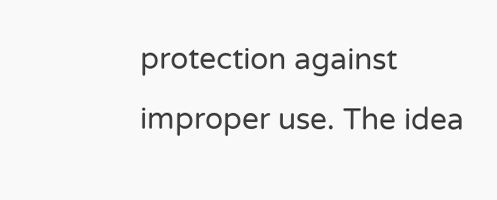protection against improper use. The idea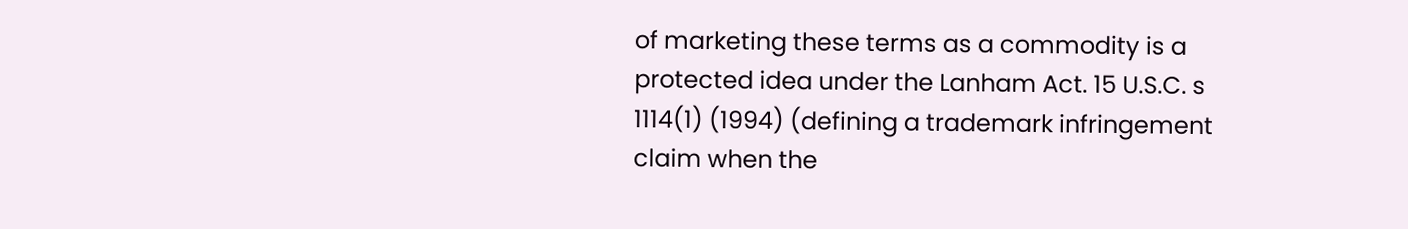of marketing these terms as a commodity is a protected idea under the Lanham Act. 15 U.S.C. s 1114(1) (1994) (defining a trademark infringement claim when the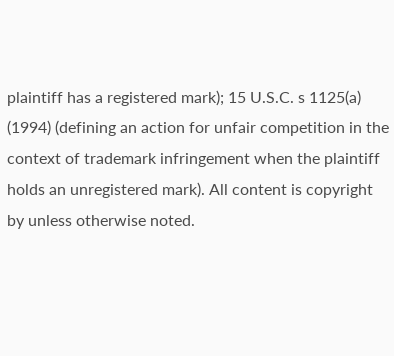plaintiff has a registered mark); 15 U.S.C. s 1125(a) (1994) (defining an action for unfair competition in the context of trademark infringement when the plaintiff holds an unregistered mark). All content is copyright by unless otherwise noted.